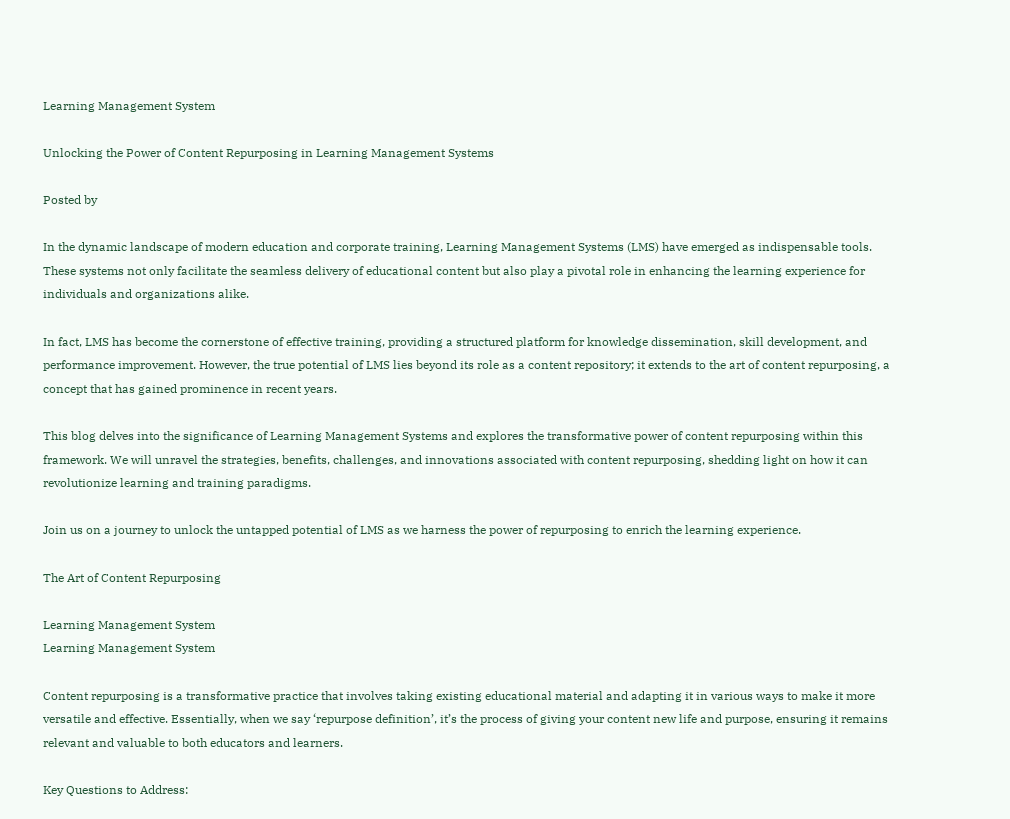Learning Management System

Unlocking the Power of Content Repurposing in Learning Management Systems

Posted by

In the dynamic landscape of modern education and corporate training, Learning Management Systems (LMS) have emerged as indispensable tools. These systems not only facilitate the seamless delivery of educational content but also play a pivotal role in enhancing the learning experience for individuals and organizations alike.

In fact, LMS has become the cornerstone of effective training, providing a structured platform for knowledge dissemination, skill development, and performance improvement. However, the true potential of LMS lies beyond its role as a content repository; it extends to the art of content repurposing, a concept that has gained prominence in recent years.

This blog delves into the significance of Learning Management Systems and explores the transformative power of content repurposing within this framework. We will unravel the strategies, benefits, challenges, and innovations associated with content repurposing, shedding light on how it can revolutionize learning and training paradigms.

Join us on a journey to unlock the untapped potential of LMS as we harness the power of repurposing to enrich the learning experience.

The Art of Content Repurposing

Learning Management System
Learning Management System

Content repurposing is a transformative practice that involves taking existing educational material and adapting it in various ways to make it more versatile and effective. Essentially, when we say ‘repurpose definition’, it’s the process of giving your content new life and purpose, ensuring it remains relevant and valuable to both educators and learners.

Key Questions to Address: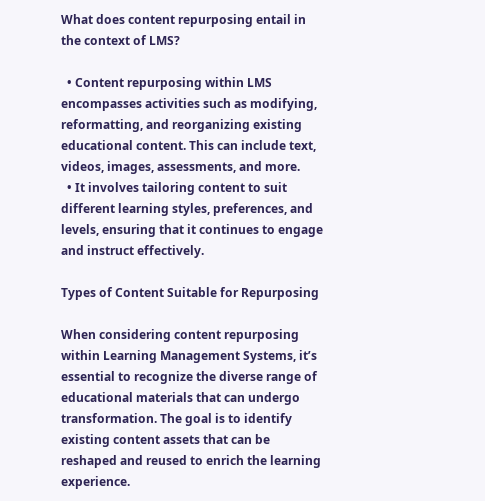What does content repurposing entail in the context of LMS?

  • Content repurposing within LMS encompasses activities such as modifying, reformatting, and reorganizing existing educational content. This can include text, videos, images, assessments, and more.
  • It involves tailoring content to suit different learning styles, preferences, and levels, ensuring that it continues to engage and instruct effectively.

Types of Content Suitable for Repurposing

When considering content repurposing within Learning Management Systems, it’s essential to recognize the diverse range of educational materials that can undergo transformation. The goal is to identify existing content assets that can be reshaped and reused to enrich the learning experience.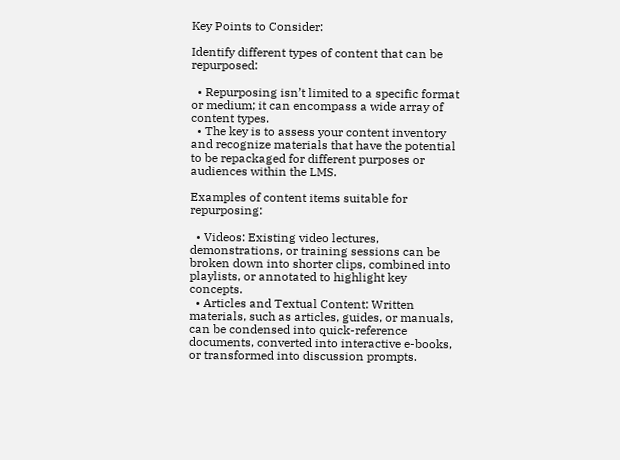Key Points to Consider:

Identify different types of content that can be repurposed:

  • Repurposing isn’t limited to a specific format or medium; it can encompass a wide array of content types.
  • The key is to assess your content inventory and recognize materials that have the potential to be repackaged for different purposes or audiences within the LMS.

Examples of content items suitable for repurposing:

  • Videos: Existing video lectures, demonstrations, or training sessions can be broken down into shorter clips, combined into playlists, or annotated to highlight key concepts.
  • Articles and Textual Content: Written materials, such as articles, guides, or manuals, can be condensed into quick-reference documents, converted into interactive e-books, or transformed into discussion prompts.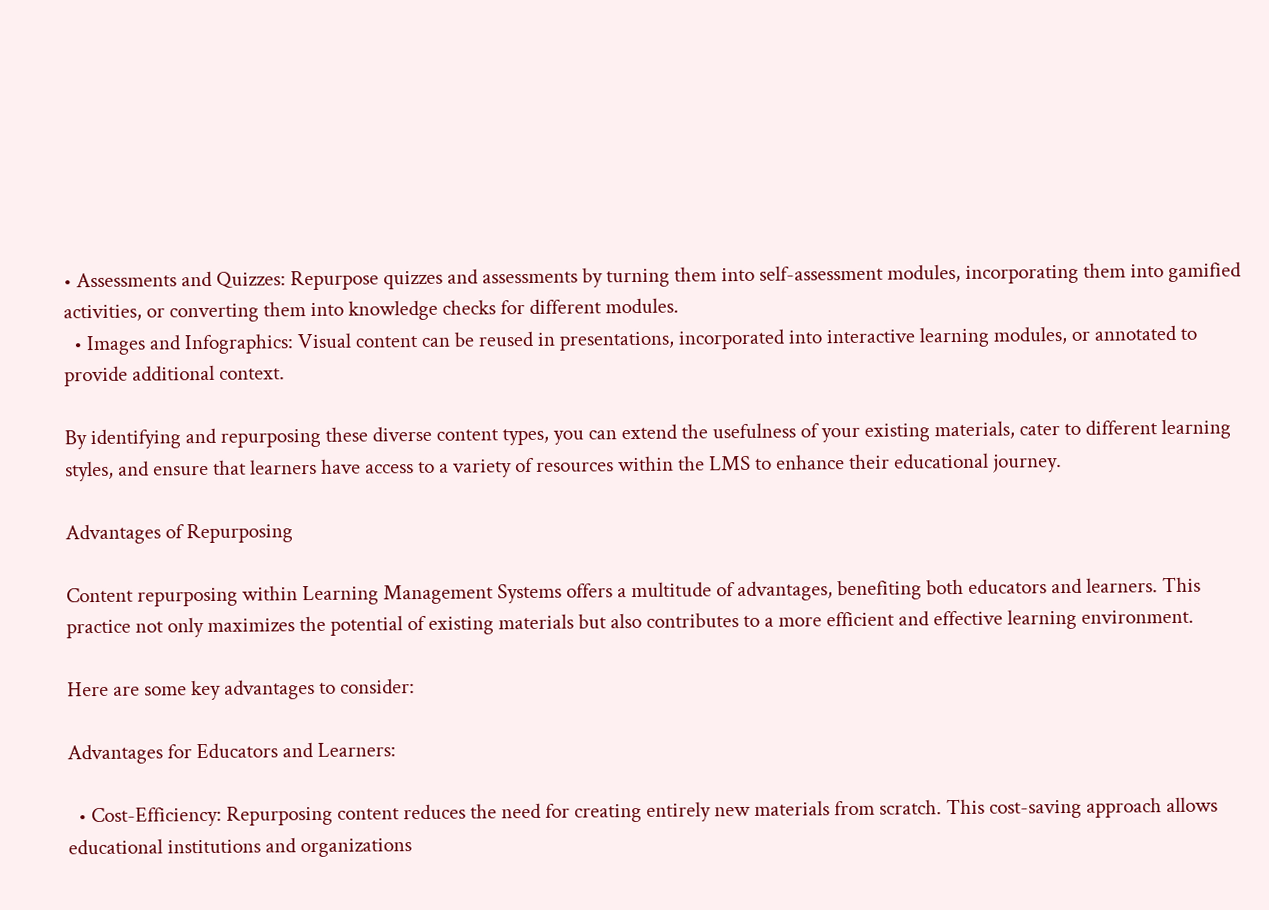• Assessments and Quizzes: Repurpose quizzes and assessments by turning them into self-assessment modules, incorporating them into gamified activities, or converting them into knowledge checks for different modules.
  • Images and Infographics: Visual content can be reused in presentations, incorporated into interactive learning modules, or annotated to provide additional context.

By identifying and repurposing these diverse content types, you can extend the usefulness of your existing materials, cater to different learning styles, and ensure that learners have access to a variety of resources within the LMS to enhance their educational journey.

Advantages of Repurposing

Content repurposing within Learning Management Systems offers a multitude of advantages, benefiting both educators and learners. This practice not only maximizes the potential of existing materials but also contributes to a more efficient and effective learning environment.

Here are some key advantages to consider:

Advantages for Educators and Learners:

  • Cost-Efficiency: Repurposing content reduces the need for creating entirely new materials from scratch. This cost-saving approach allows educational institutions and organizations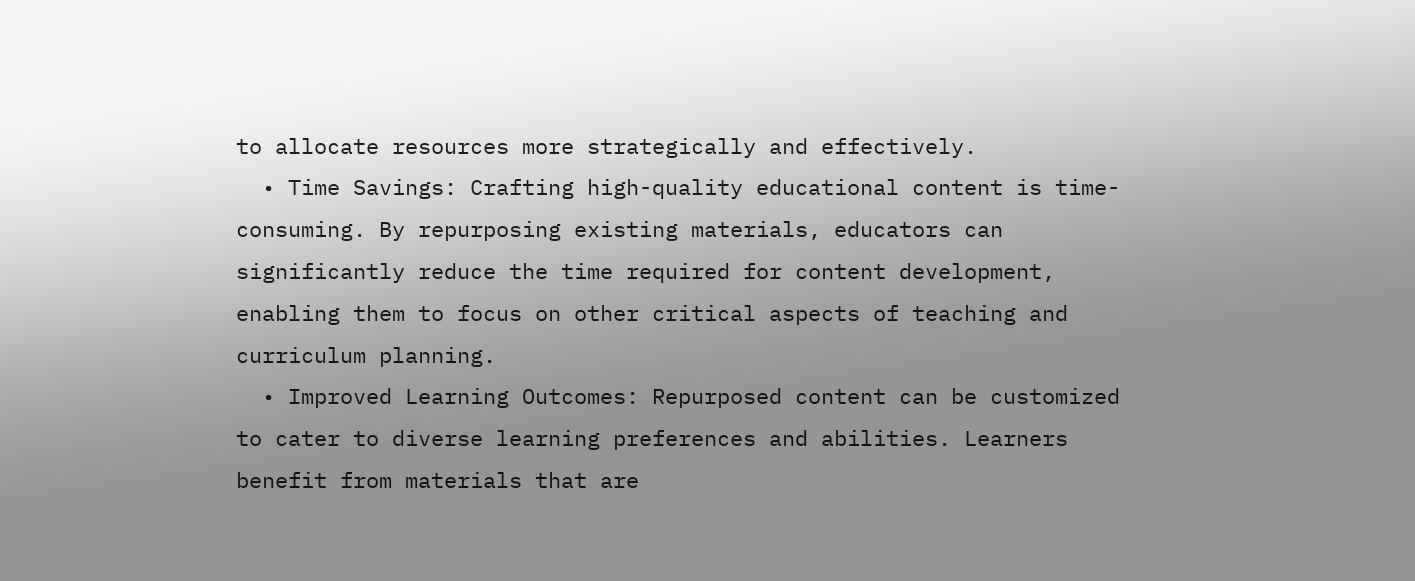to allocate resources more strategically and effectively.
  • Time Savings: Crafting high-quality educational content is time-consuming. By repurposing existing materials, educators can significantly reduce the time required for content development, enabling them to focus on other critical aspects of teaching and curriculum planning.
  • Improved Learning Outcomes: Repurposed content can be customized to cater to diverse learning preferences and abilities. Learners benefit from materials that are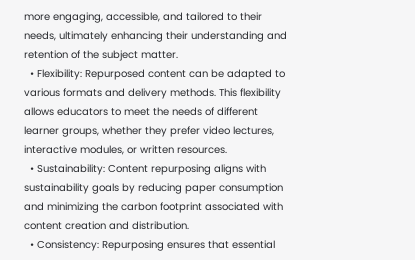more engaging, accessible, and tailored to their needs, ultimately enhancing their understanding and retention of the subject matter.
  • Flexibility: Repurposed content can be adapted to various formats and delivery methods. This flexibility allows educators to meet the needs of different learner groups, whether they prefer video lectures, interactive modules, or written resources.
  • Sustainability: Content repurposing aligns with sustainability goals by reducing paper consumption and minimizing the carbon footprint associated with content creation and distribution.
  • Consistency: Repurposing ensures that essential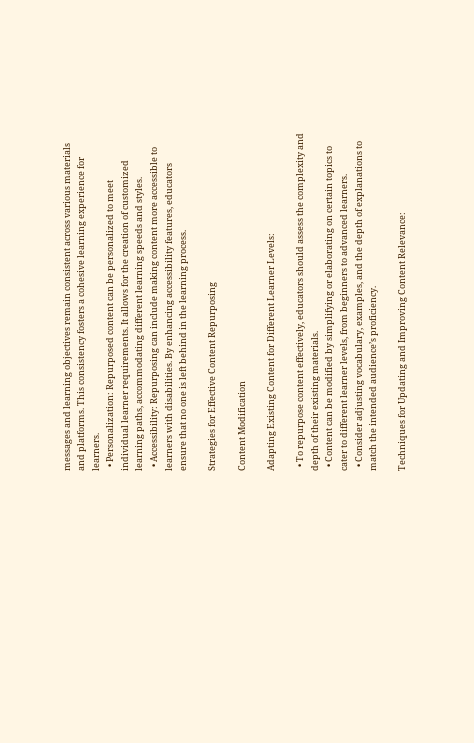messages and learning objectives remain consistent across various materials and platforms. This consistency fosters a cohesive learning experience for learners.
  • Personalization: Repurposed content can be personalized to meet individual learner requirements. It allows for the creation of customized learning paths, accommodating different learning speeds and styles.
  • Accessibility: Repurposing can include making content more accessible to learners with disabilities. By enhancing accessibility features, educators ensure that no one is left behind in the learning process.

Strategies for Effective Content Repurposing

Content Modification

Adapting Existing Content for Different Learner Levels:

  • To repurpose content effectively, educators should assess the complexity and depth of their existing materials.
  • Content can be modified by simplifying or elaborating on certain topics to cater to different learner levels, from beginners to advanced learners.
  • Consider adjusting vocabulary, examples, and the depth of explanations to match the intended audience’s proficiency.

Techniques for Updating and Improving Content Relevance: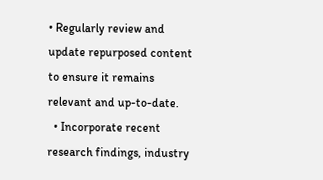• Regularly review and update repurposed content to ensure it remains relevant and up-to-date.
  • Incorporate recent research findings, industry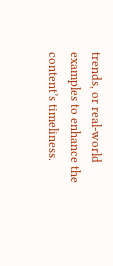trends, or real-world examples to enhance the content’s timeliness.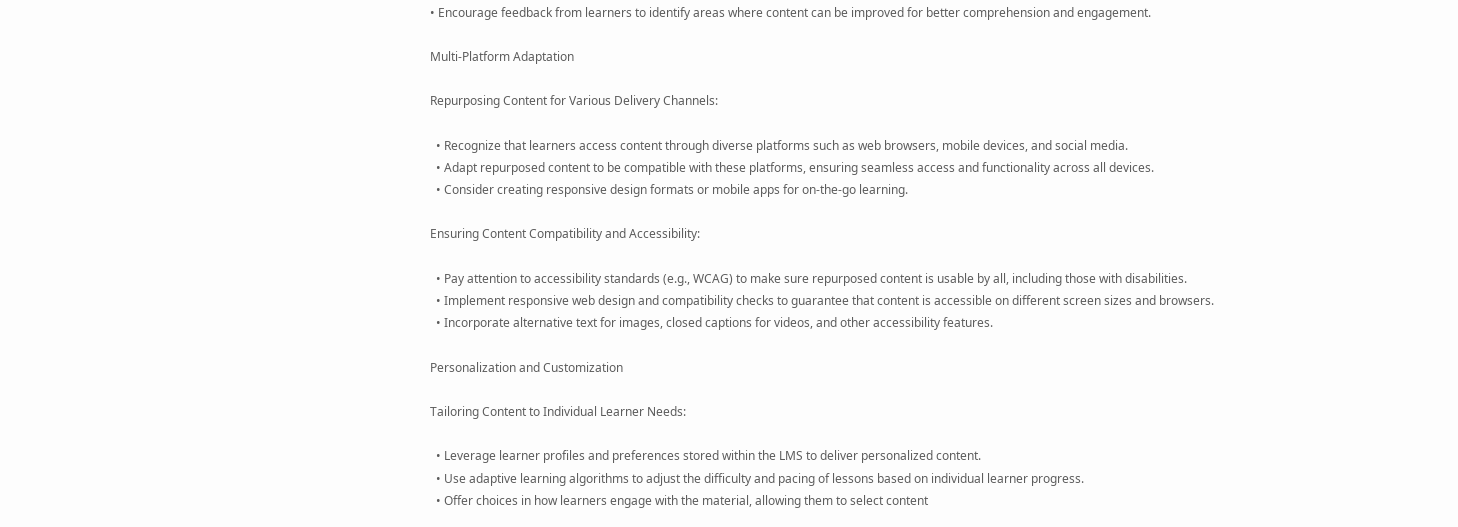• Encourage feedback from learners to identify areas where content can be improved for better comprehension and engagement.

Multi-Platform Adaptation

Repurposing Content for Various Delivery Channels:

  • Recognize that learners access content through diverse platforms such as web browsers, mobile devices, and social media.
  • Adapt repurposed content to be compatible with these platforms, ensuring seamless access and functionality across all devices.
  • Consider creating responsive design formats or mobile apps for on-the-go learning.

Ensuring Content Compatibility and Accessibility:

  • Pay attention to accessibility standards (e.g., WCAG) to make sure repurposed content is usable by all, including those with disabilities.
  • Implement responsive web design and compatibility checks to guarantee that content is accessible on different screen sizes and browsers.
  • Incorporate alternative text for images, closed captions for videos, and other accessibility features.

Personalization and Customization

Tailoring Content to Individual Learner Needs:

  • Leverage learner profiles and preferences stored within the LMS to deliver personalized content.
  • Use adaptive learning algorithms to adjust the difficulty and pacing of lessons based on individual learner progress.
  • Offer choices in how learners engage with the material, allowing them to select content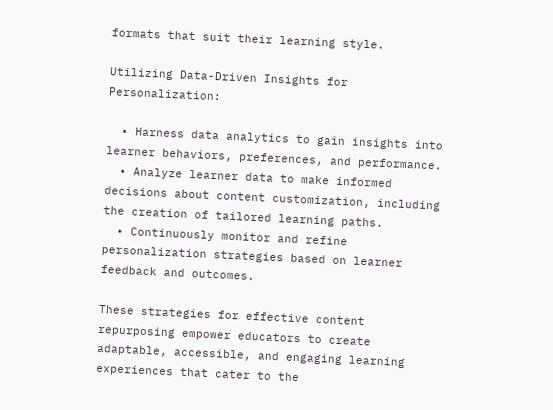formats that suit their learning style.

Utilizing Data-Driven Insights for Personalization:

  • Harness data analytics to gain insights into learner behaviors, preferences, and performance.
  • Analyze learner data to make informed decisions about content customization, including the creation of tailored learning paths.
  • Continuously monitor and refine personalization strategies based on learner feedback and outcomes.

These strategies for effective content repurposing empower educators to create adaptable, accessible, and engaging learning experiences that cater to the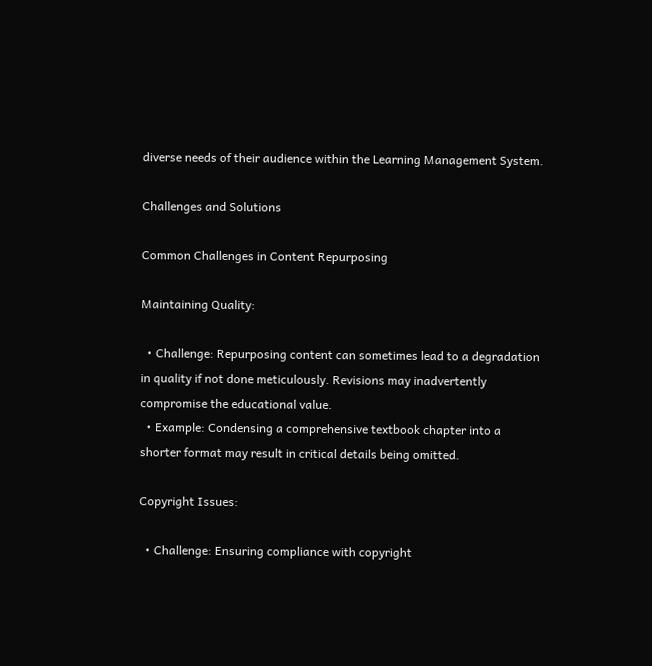diverse needs of their audience within the Learning Management System.

Challenges and Solutions

Common Challenges in Content Repurposing

Maintaining Quality:

  • Challenge: Repurposing content can sometimes lead to a degradation in quality if not done meticulously. Revisions may inadvertently compromise the educational value.
  • Example: Condensing a comprehensive textbook chapter into a shorter format may result in critical details being omitted.

Copyright Issues:

  • Challenge: Ensuring compliance with copyright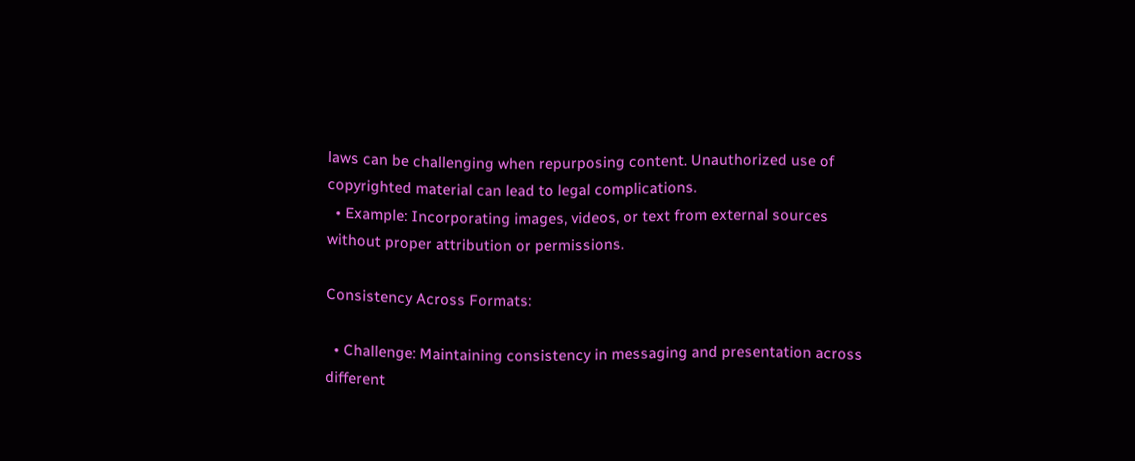laws can be challenging when repurposing content. Unauthorized use of copyrighted material can lead to legal complications.
  • Example: Incorporating images, videos, or text from external sources without proper attribution or permissions.

Consistency Across Formats:

  • Challenge: Maintaining consistency in messaging and presentation across different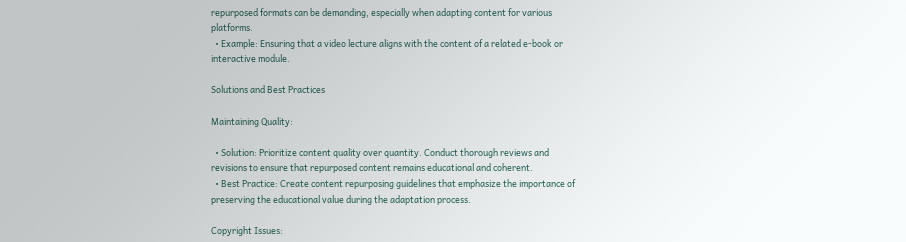repurposed formats can be demanding, especially when adapting content for various platforms.
  • Example: Ensuring that a video lecture aligns with the content of a related e-book or interactive module.

Solutions and Best Practices

Maintaining Quality:

  • Solution: Prioritize content quality over quantity. Conduct thorough reviews and revisions to ensure that repurposed content remains educational and coherent.
  • Best Practice: Create content repurposing guidelines that emphasize the importance of preserving the educational value during the adaptation process.

Copyright Issues: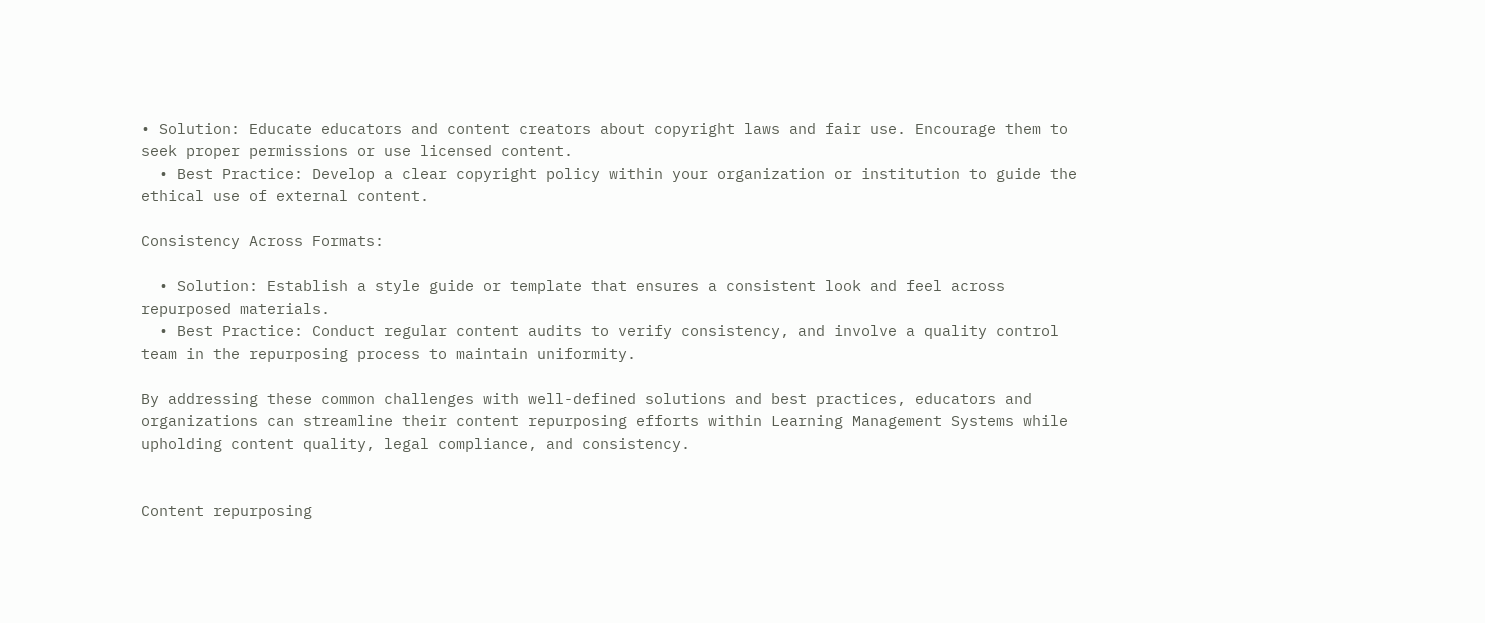• Solution: Educate educators and content creators about copyright laws and fair use. Encourage them to seek proper permissions or use licensed content.
  • Best Practice: Develop a clear copyright policy within your organization or institution to guide the ethical use of external content.

Consistency Across Formats:

  • Solution: Establish a style guide or template that ensures a consistent look and feel across repurposed materials.
  • Best Practice: Conduct regular content audits to verify consistency, and involve a quality control team in the repurposing process to maintain uniformity.

By addressing these common challenges with well-defined solutions and best practices, educators and organizations can streamline their content repurposing efforts within Learning Management Systems while upholding content quality, legal compliance, and consistency.


Content repurposing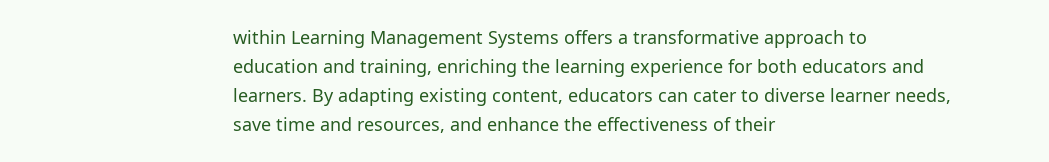within Learning Management Systems offers a transformative approach to education and training, enriching the learning experience for both educators and learners. By adapting existing content, educators can cater to diverse learner needs, save time and resources, and enhance the effectiveness of their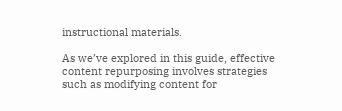instructional materials.

As we’ve explored in this guide, effective content repurposing involves strategies such as modifying content for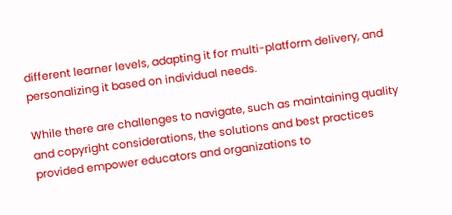different learner levels, adapting it for multi-platform delivery, and personalizing it based on individual needs.

While there are challenges to navigate, such as maintaining quality and copyright considerations, the solutions and best practices provided empower educators and organizations to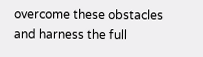overcome these obstacles and harness the full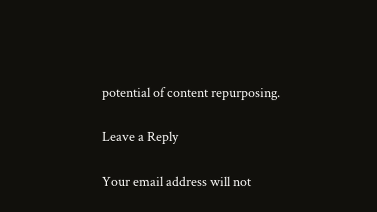potential of content repurposing.

Leave a Reply

Your email address will not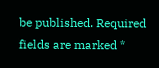be published. Required fields are marked *